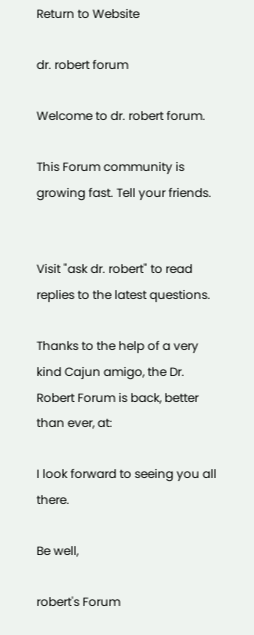Return to Website

dr. robert forum

Welcome to dr. robert forum.

This Forum community is growing fast. Tell your friends.


Visit "ask dr. robert" to read replies to the latest questions.

Thanks to the help of a very kind Cajun amigo, the Dr. Robert Forum is back, better than ever, at:

I look forward to seeing you all there.

Be well,

robert's Forum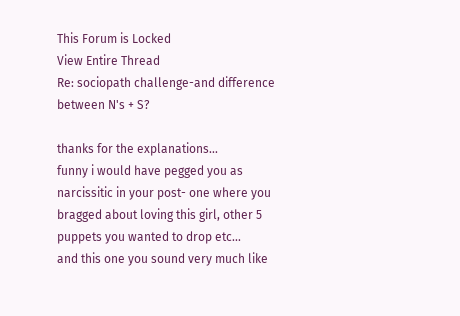This Forum is Locked
View Entire Thread
Re: sociopath challenge-and difference between N's + S?

thanks for the explanations...
funny i would have pegged you as narcissitic in your post- one where you bragged about loving this girl, other 5 puppets you wanted to drop etc...
and this one you sound very much like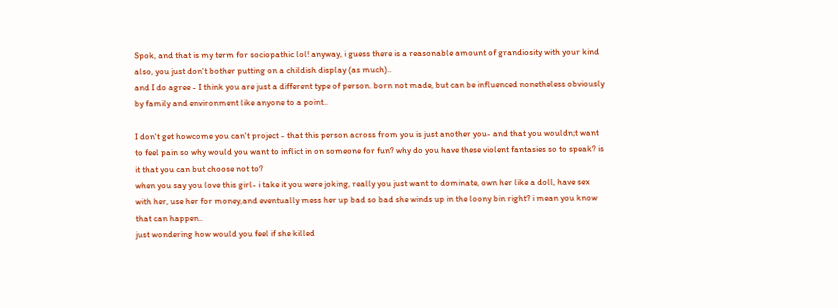Spok, and that is my term for sociopathic lol! anyway, i guess there is a reasonable amount of grandiosity with your kind also, you just don't bother putting on a childish display (as much)..
and I do agree - I think you are just a different type of person. born not made, but can be influenced nonetheless obviously by family and environment like anyone to a point..

I don't get howcome you can't project - that this person across from you is just another you- and that you wouldn;t want to feel pain so why would you want to inflict in on someone for fun? why do you have these violent fantasies so to speak? is it that you can but choose not to?
when you say you love this girl- i take it you were joking, really you just want to dominate, own her like a doll, have sex with her, use her for money,and eventually mess her up bad so bad she winds up in the loony bin right? i mean you know that can happen..
just wondering how would you feel if she killed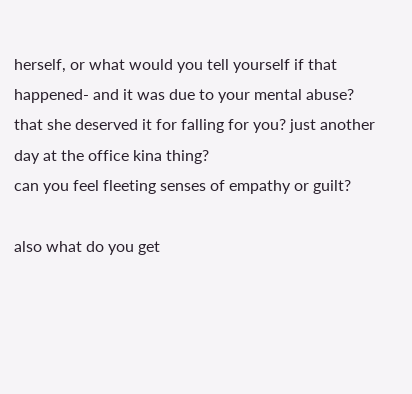herself, or what would you tell yourself if that happened- and it was due to your mental abuse? that she deserved it for falling for you? just another day at the office kina thing?
can you feel fleeting senses of empathy or guilt?

also what do you get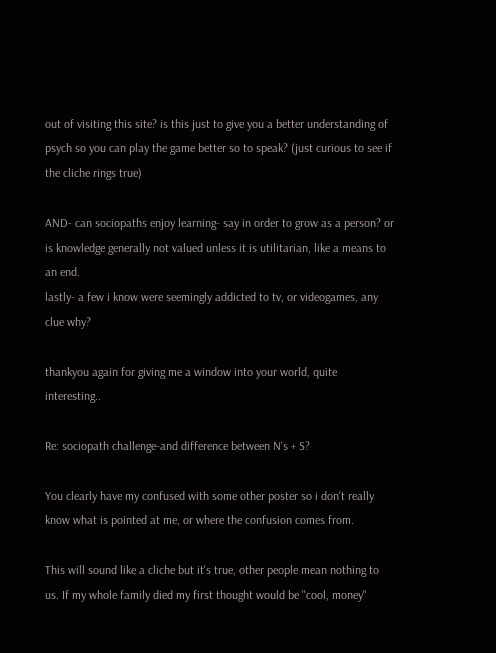out of visiting this site? is this just to give you a better understanding of psych so you can play the game better so to speak? (just curious to see if the cliche rings true)

AND- can sociopaths enjoy learning- say in order to grow as a person? or is knowledge generally not valued unless it is utilitarian, like a means to an end.
lastly- a few i know were seemingly addicted to tv, or videogames, any clue why?

thankyou again for giving me a window into your world, quite interesting..

Re: sociopath challenge-and difference between N's + S?

You clearly have my confused with some other poster so i don't really know what is pointed at me, or where the confusion comes from.

This will sound like a cliche but it's true, other people mean nothing to us. If my whole family died my first thought would be "cool, money"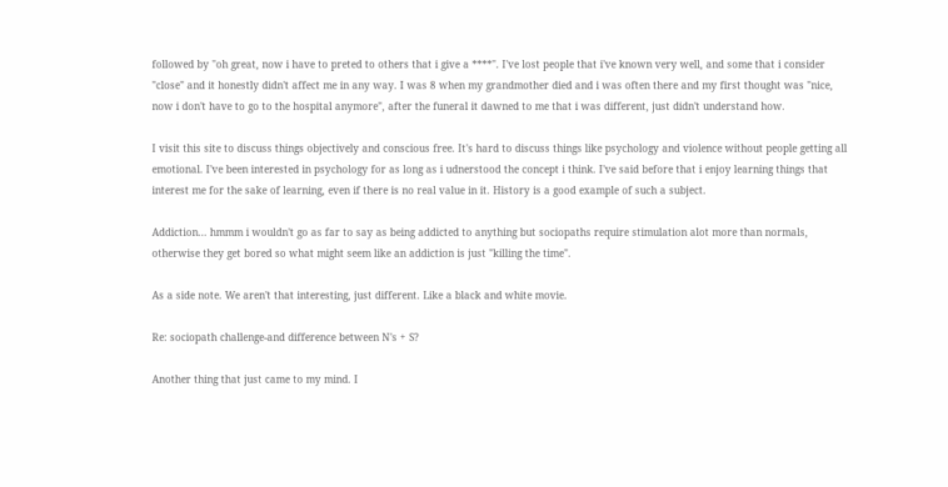followed by "oh great, now i have to preted to others that i give a ****". I've lost people that i've known very well, and some that i consider "close" and it honestly didn't affect me in any way. I was 8 when my grandmother died and i was often there and my first thought was "nice, now i don't have to go to the hospital anymore", after the funeral it dawned to me that i was different, just didn't understand how.

I visit this site to discuss things objectively and conscious free. It's hard to discuss things like psychology and violence without people getting all emotional. I've been interested in psychology for as long as i udnerstood the concept i think. I've said before that i enjoy learning things that interest me for the sake of learning, even if there is no real value in it. History is a good example of such a subject.

Addiction... hmmm i wouldn't go as far to say as being addicted to anything but sociopaths require stimulation alot more than normals, otherwise they get bored so what might seem like an addiction is just "killing the time".

As a side note. We aren't that interesting, just different. Like a black and white movie.

Re: sociopath challenge-and difference between N's + S?

Another thing that just came to my mind. I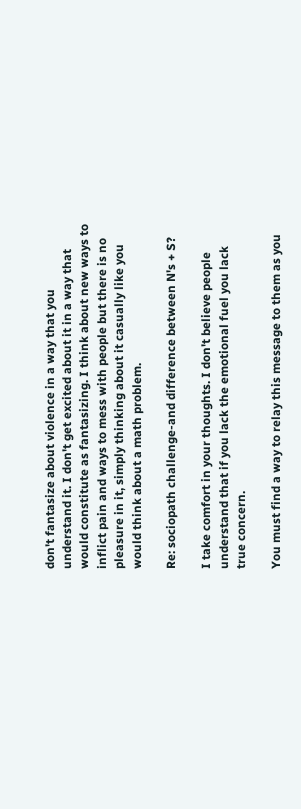don't fantasize about violence in a way that you understand it. I don't get excited about it in a way that would constitute as fantasizing. I think about new ways to inflict pain and ways to mess with people but there is no pleasure in it, simply thinking about it casually like you would think about a math problem.

Re: sociopath challenge-and difference between N's + S?

I take comfort in your thoughts. I don't believe people understand that if you lack the emotional fuel you lack true concern.

You must find a way to relay this message to them as you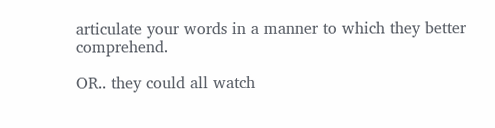articulate your words in a manner to which they better comprehend.

OR.. they could all watch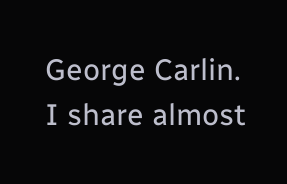George Carlin. I share almost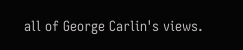all of George Carlin's views.